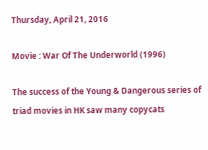Thursday, April 21, 2016

Movie : War Of The Underworld (1996)

The success of the Young & Dangerous series of triad movies in HK saw many copycats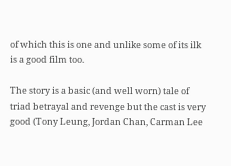of which this is one and unlike some of its ilk is a good film too.

The story is a basic (and well worn) tale of triad betrayal and revenge but the cast is very good (Tony Leung, Jordan Chan, Carman Lee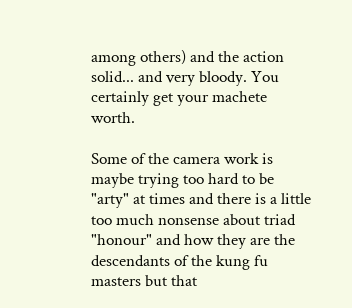among others) and the action solid... and very bloody. You certainly get your machete worth.

Some of the camera work is maybe trying too hard to be "arty" at times and there is a little too much nonsense about triad "honour" and how they are the descendants of the kung fu masters but that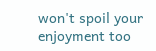won't spoil your enjoyment too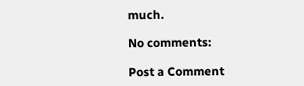much.

No comments:

Post a Comment